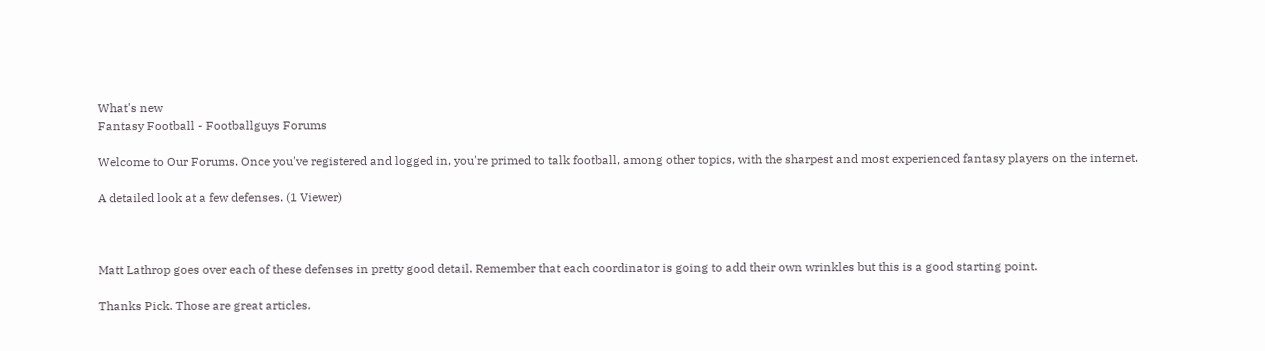What's new
Fantasy Football - Footballguys Forums

Welcome to Our Forums. Once you've registered and logged in, you're primed to talk football, among other topics, with the sharpest and most experienced fantasy players on the internet.

A detailed look at a few defenses. (1 Viewer)



Matt Lathrop goes over each of these defenses in pretty good detail. Remember that each coordinator is going to add their own wrinkles but this is a good starting point.

Thanks Pick. Those are great articles.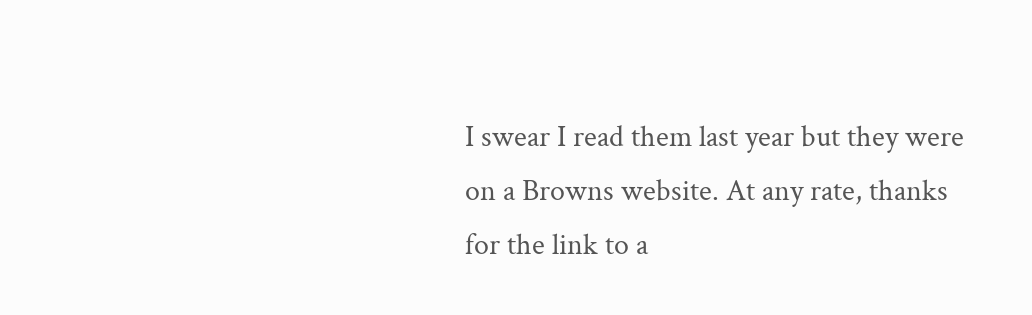I swear I read them last year but they were on a Browns website. At any rate, thanks for the link to a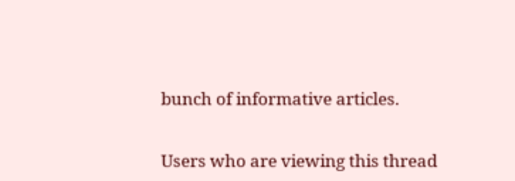bunch of informative articles.


Users who are viewing this thread